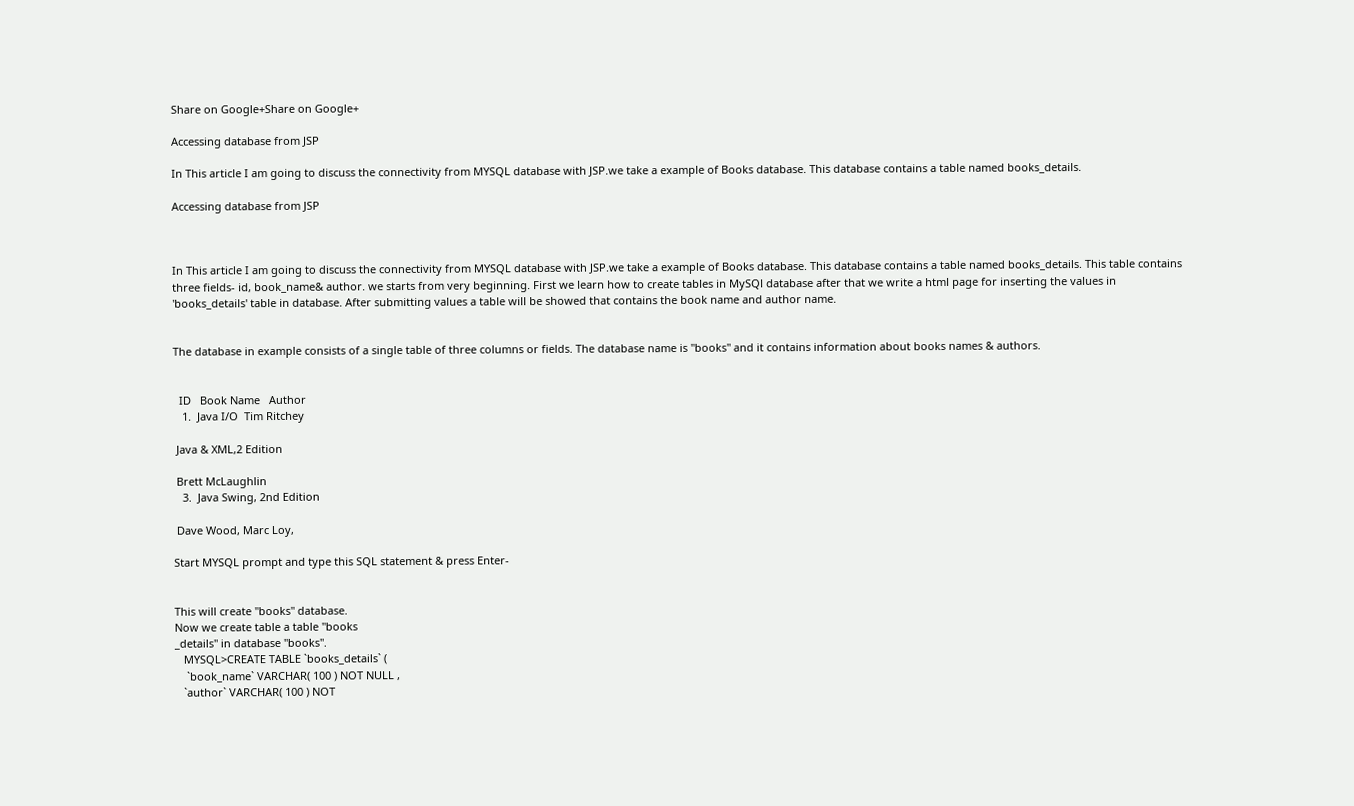Share on Google+Share on Google+

Accessing database from JSP

In This article I am going to discuss the connectivity from MYSQL database with JSP.we take a example of Books database. This database contains a table named books_details.

Accessing database from JSP



In This article I am going to discuss the connectivity from MYSQL database with JSP.we take a example of Books database. This database contains a table named books_details. This table contains three fields- id, book_name& author. we starts from very beginning. First we learn how to create tables in MySQl database after that we write a html page for inserting the values in 'books_details' table in database. After submitting values a table will be showed that contains the book name and author name.


The database in example consists of a single table of three columns or fields. The database name is "books" and it contains information about books names & authors.


  ID   Book Name   Author
   1.  Java I/O  Tim Ritchey

 Java & XML,2 Edition

 Brett McLaughlin
   3.  Java Swing, 2nd Edition

 Dave Wood, Marc Loy,

Start MYSQL prompt and type this SQL statement & press Enter-


This will create "books" database.
Now we create table a table "books
_details" in database "books".
   MYSQL>CREATE TABLE `books_details` (
    `book_name` VARCHAR( 100 ) NOT NULL ,
   `author` VARCHAR( 100 ) NOT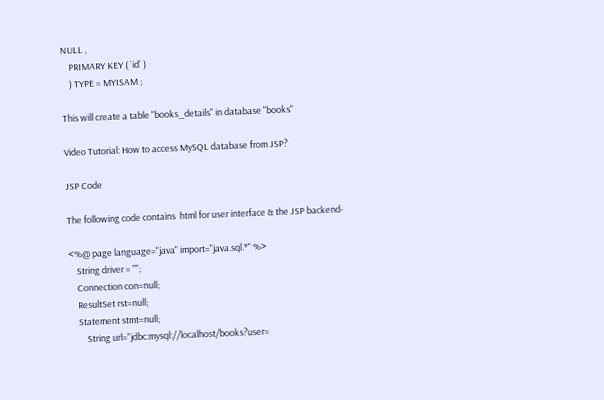NULL ,
    PRIMARY KEY ( `id` )
    ) TYPE = MYISAM ;

This will create a table "books_details" in database "books"

Video Tutorial: How to access MySQL database from JSP?

JSP Code

The following code contains  html for user interface & the JSP backend-

<%@ page language="java" import="java.sql.*" %>
    String driver = "";
    Connection con=null;
    ResultSet rst=null;
    Statement stmt=null;
        String url="jdbc:mysql://localhost/books?user=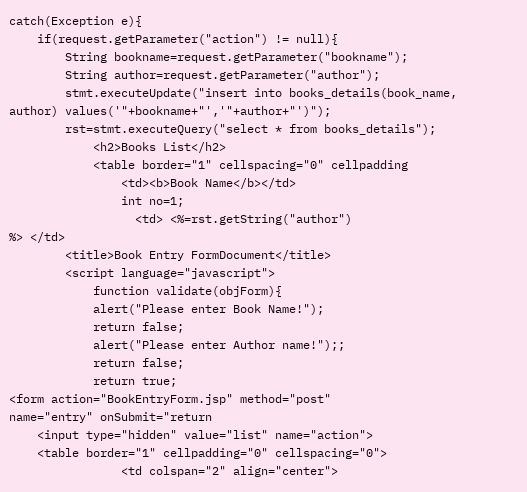catch(Exception e){
    if(request.getParameter("action") != null){
        String bookname=request.getParameter("bookname");
        String author=request.getParameter("author");
        stmt.executeUpdate("insert into books_details(book_name,
author) values('"+bookname+"','"+author+"')");
        rst=stmt.executeQuery("select * from books_details");
            <h2>Books List</h2>
            <table border="1" cellspacing="0" cellpadding
                <td><b>Book Name</b></td>
                int no=1;
                  <td> <%=rst.getString("author")
%> </td>
        <title>Book Entry FormDocument</title>
        <script language="javascript">
            function validate(objForm){
            alert("Please enter Book Name!");
            return false;
            alert("Please enter Author name!");;
            return false;
            return true;
<form action="BookEntryForm.jsp" method="post"
name="entry" onSubmit="return
    <input type="hidden" value="list" name="action">
    <table border="1" cellpadding="0" cellspacing="0">
                <td colspan="2" align="center">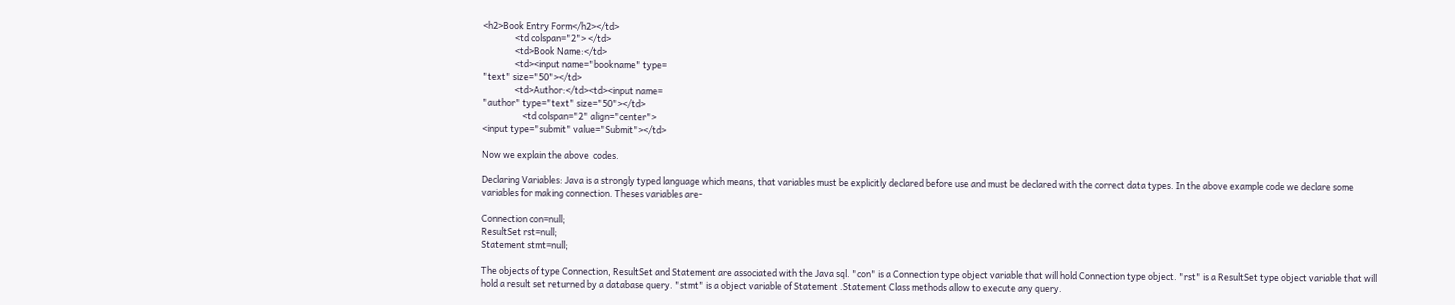<h2>Book Entry Form</h2></td>
                <td colspan="2"> </td>
                <td>Book Name:</td>
                <td><input name="bookname" type=
"text" size="50"></td>
                <td>Author:</td><td><input name=
"author" type="text" size="50"></td>
                    <td colspan="2" align="center">
<input type="submit" value="Submit"></td>

Now we explain the above  codes.

Declaring Variables: Java is a strongly typed language which means, that variables must be explicitly declared before use and must be declared with the correct data types. In the above example code we declare some variables for making connection. Theses variables are-

Connection con=null;
ResultSet rst=null;
Statement stmt=null;

The objects of type Connection, ResultSet and Statement are associated with the Java sql. "con" is a Connection type object variable that will hold Connection type object. "rst" is a ResultSet type object variable that will hold a result set returned by a database query. "stmt" is a object variable of Statement .Statement Class methods allow to execute any query.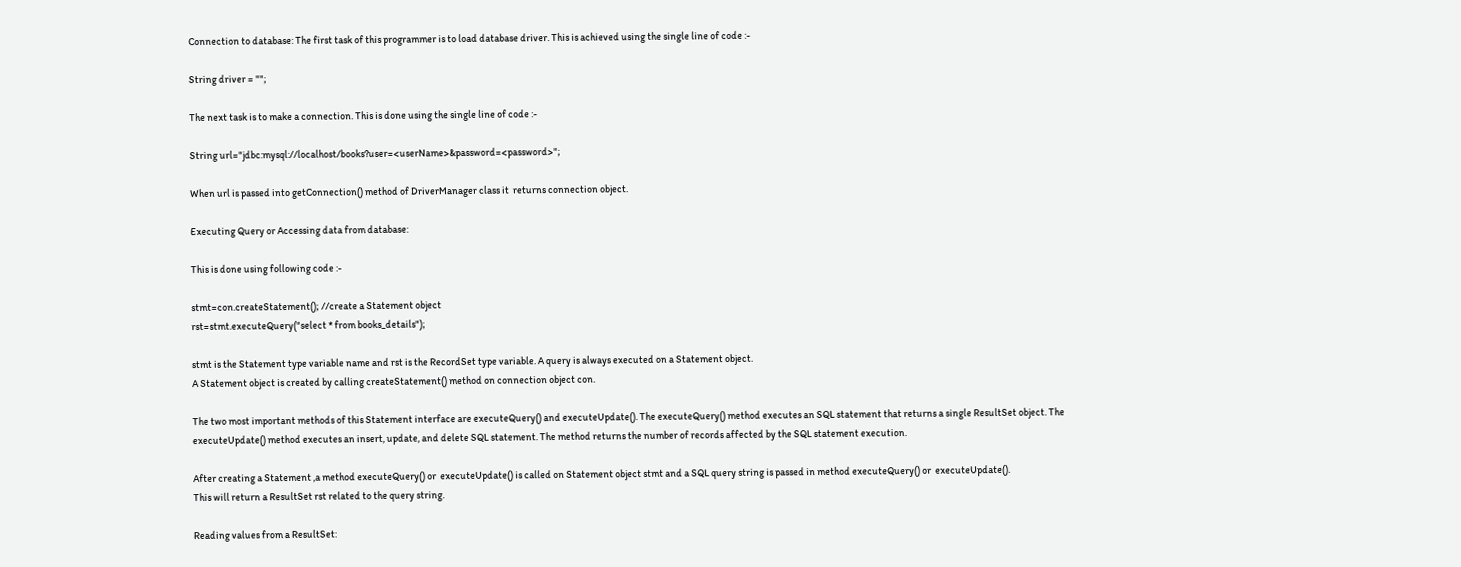Connection to database: The first task of this programmer is to load database driver. This is achieved using the single line of code :-

String driver = "";

The next task is to make a connection. This is done using the single line of code :-

String url="jdbc:mysql://localhost/books?user=<userName>&password=<password>";

When url is passed into getConnection() method of DriverManager class it  returns connection object.

Executing Query or Accessing data from database:

This is done using following code :-

stmt=con.createStatement(); //create a Statement object
rst=stmt.executeQuery("select * from books_details");

stmt is the Statement type variable name and rst is the RecordSet type variable. A query is always executed on a Statement object.
A Statement object is created by calling createStatement() method on connection object con.

The two most important methods of this Statement interface are executeQuery() and executeUpdate(). The executeQuery() method executes an SQL statement that returns a single ResultSet object. The executeUpdate() method executes an insert, update, and delete SQL statement. The method returns the number of records affected by the SQL statement execution.

After creating a Statement ,a method executeQuery() or  executeUpdate() is called on Statement object stmt and a SQL query string is passed in method executeQuery() or  executeUpdate().
This will return a ResultSet rst related to the query string.

Reading values from a ResultSet: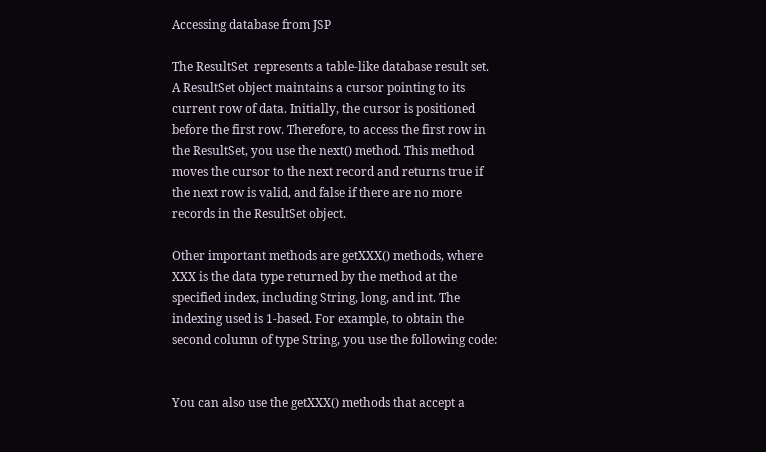Accessing database from JSP

The ResultSet  represents a table-like database result set. A ResultSet object maintains a cursor pointing to its current row of data. Initially, the cursor is positioned before the first row. Therefore, to access the first row in the ResultSet, you use the next() method. This method moves the cursor to the next record and returns true if the next row is valid, and false if there are no more records in the ResultSet object.

Other important methods are getXXX() methods, where XXX is the data type returned by the method at the specified index, including String, long, and int. The indexing used is 1-based. For example, to obtain the second column of type String, you use the following code:


You can also use the getXXX() methods that accept a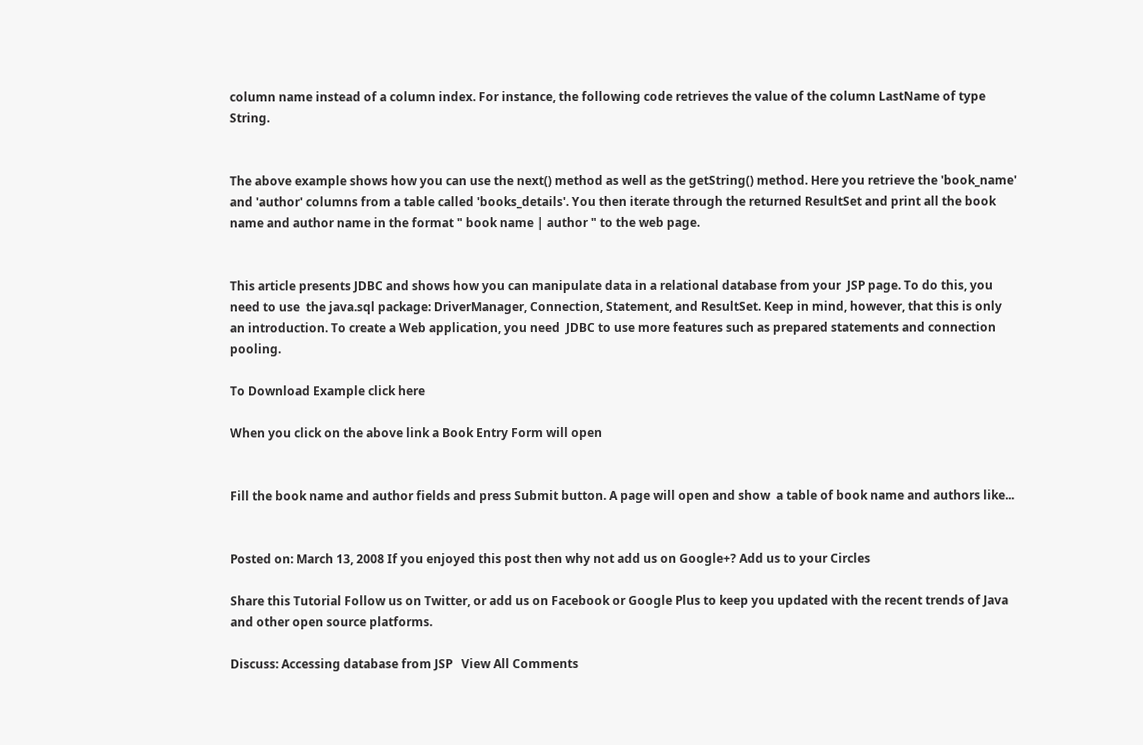column name instead of a column index. For instance, the following code retrieves the value of the column LastName of type String.


The above example shows how you can use the next() method as well as the getString() method. Here you retrieve the 'book_name' and 'author' columns from a table called 'books_details'. You then iterate through the returned ResultSet and print all the book name and author name in the format " book name | author " to the web page.


This article presents JDBC and shows how you can manipulate data in a relational database from your  JSP page. To do this, you need to use  the java.sql package: DriverManager, Connection, Statement, and ResultSet. Keep in mind, however, that this is only an introduction. To create a Web application, you need  JDBC to use more features such as prepared statements and connection pooling.

To Download Example click here

When you click on the above link a Book Entry Form will open


Fill the book name and author fields and press Submit button. A page will open and show  a table of book name and authors like...


Posted on: March 13, 2008 If you enjoyed this post then why not add us on Google+? Add us to your Circles

Share this Tutorial Follow us on Twitter, or add us on Facebook or Google Plus to keep you updated with the recent trends of Java and other open source platforms.

Discuss: Accessing database from JSP   View All Comments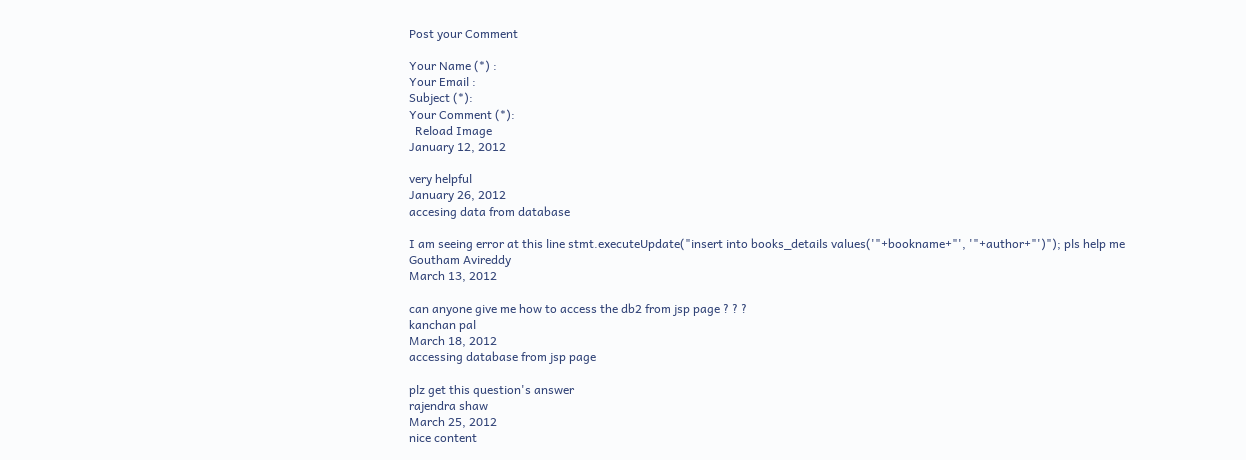Post your Comment

Your Name (*) :
Your Email :
Subject (*):
Your Comment (*):
  Reload Image
January 12, 2012

very helpful
January 26, 2012
accesing data from database

I am seeing error at this line stmt.executeUpdate("insert into books_details values('"+bookname+"', '"+author+"')"); pls help me
Goutham Avireddy
March 13, 2012

can anyone give me how to access the db2 from jsp page ? ? ?
kanchan pal
March 18, 2012
accessing database from jsp page

plz get this question's answer
rajendra shaw
March 25, 2012
nice content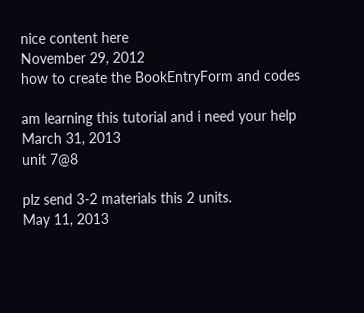nice content here
November 29, 2012
how to create the BookEntryForm and codes

am learning this tutorial and i need your help
March 31, 2013
unit 7@8

plz send 3-2 materials this 2 units.
May 11, 2013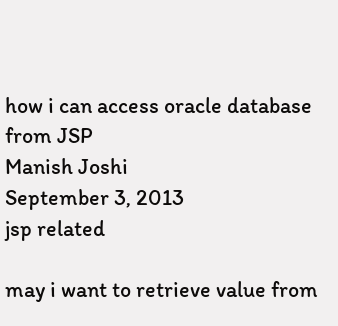how i can access oracle database from JSP
Manish Joshi
September 3, 2013
jsp related

may i want to retrieve value from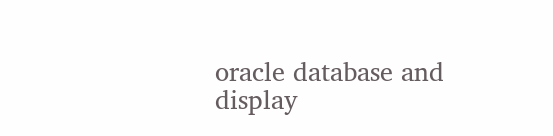oracle database and display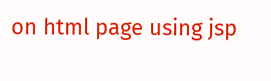on html page using jsp